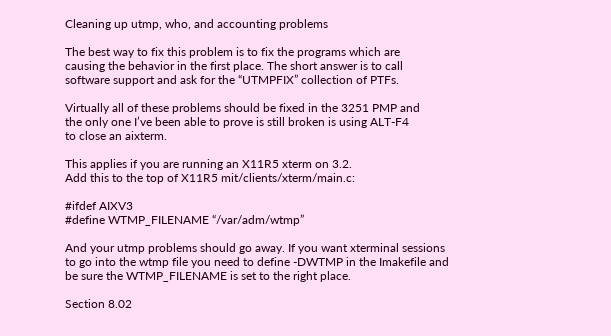Cleaning up utmp, who, and accounting problems

The best way to fix this problem is to fix the programs which are
causing the behavior in the first place. The short answer is to call
software support and ask for the “UTMPFIX” collection of PTFs.

Virtually all of these problems should be fixed in the 3251 PMP and
the only one I’ve been able to prove is still broken is using ALT-F4
to close an aixterm.

This applies if you are running an X11R5 xterm on 3.2.
Add this to the top of X11R5 mit/clients/xterm/main.c:

#ifdef AIXV3
#define WTMP_FILENAME “/var/adm/wtmp”

And your utmp problems should go away. If you want xterminal sessions
to go into the wtmp file you need to define -DWTMP in the Imakefile and
be sure the WTMP_FILENAME is set to the right place.

Section 8.02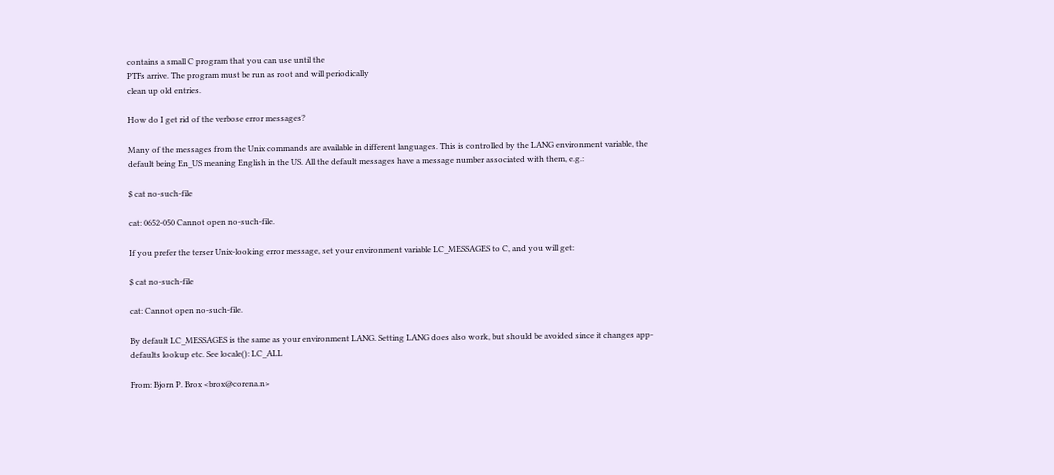contains a small C program that you can use until the
PTFs arrive. The program must be run as root and will periodically
clean up old entries.

How do I get rid of the verbose error messages?

Many of the messages from the Unix commands are available in different languages. This is controlled by the LANG environment variable, the default being En_US meaning English in the US. All the default messages have a message number associated with them, e.g.:

$ cat no-such-file

cat: 0652-050 Cannot open no-such-file.

If you prefer the terser Unix-looking error message, set your environment variable LC_MESSAGES to C, and you will get:

$ cat no-such-file

cat: Cannot open no-such-file.

By default LC_MESSAGES is the same as your environment LANG. Setting LANG does also work, but should be avoided since it changes app-defaults lookup etc. See locale(): LC_ALL

From: Bjorn P. Brox <brox@corena.n>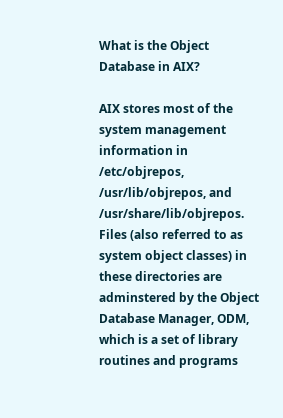What is the Object Database in AIX?

AIX stores most of the system management information in /etc/objrepos, /usr/lib/objrepos, and /usr/share/lib/objrepos. Files (also referred to as system object classes) in these directories are adminstered by the Object Database Manager, ODM, which is a set of library routines and programs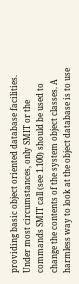providing basic object oriented database facilities. Under most circumstances, only SMIT or the commands SMIT call (see 1.100) should be used to change the contents of the system object classes. A harmless way to look at the object database is to use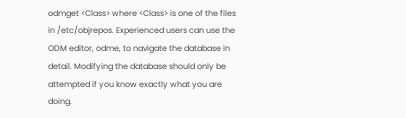odmget <Class> where <Class> is one of the files in /etc/objrepos. Experienced users can use the ODM editor, odme, to navigate the database in detail. Modifying the database should only be attempted if you know exactly what you are doing.